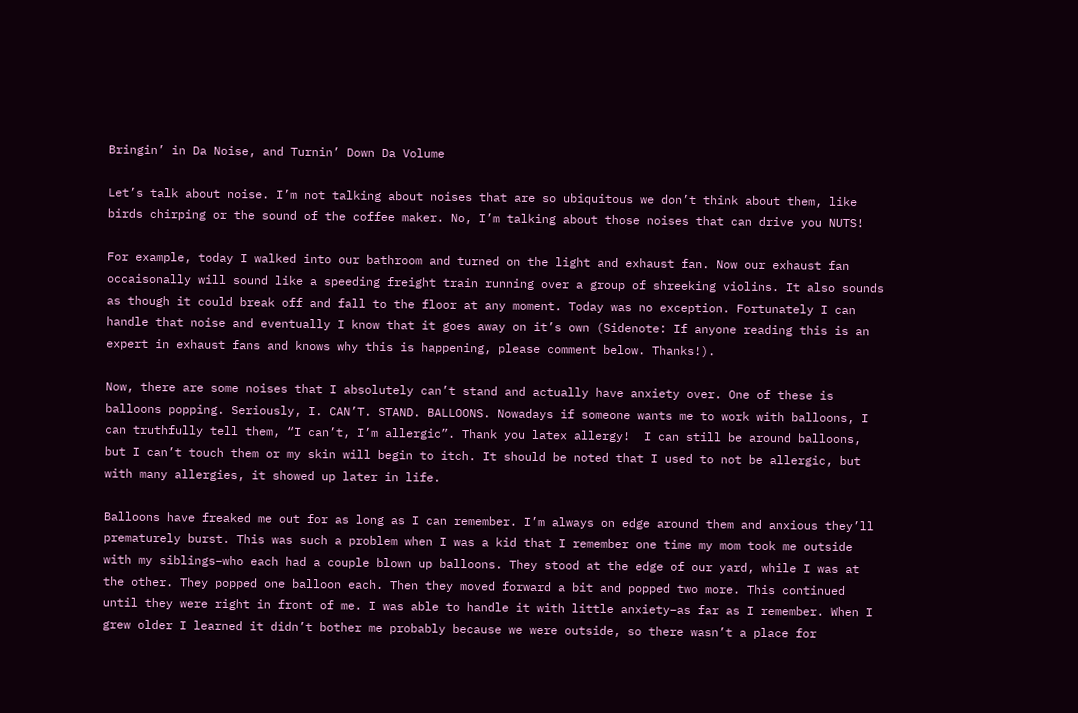Bringin’ in Da Noise, and Turnin’ Down Da Volume

Let’s talk about noise. I’m not talking about noises that are so ubiquitous we don’t think about them, like birds chirping or the sound of the coffee maker. No, I’m talking about those noises that can drive you NUTS!

For example, today I walked into our bathroom and turned on the light and exhaust fan. Now our exhaust fan occaisonally will sound like a speeding freight train running over a group of shreeking violins. It also sounds as though it could break off and fall to the floor at any moment. Today was no exception. Fortunately I can handle that noise and eventually I know that it goes away on it’s own (Sidenote: If anyone reading this is an expert in exhaust fans and knows why this is happening, please comment below. Thanks!).

Now, there are some noises that I absolutely can’t stand and actually have anxiety over. One of these is balloons popping. Seriously, I. CAN’T. STAND. BALLOONS. Nowadays if someone wants me to work with balloons, I can truthfully tell them, “I can’t, I’m allergic”. Thank you latex allergy!  I can still be around balloons, but I can’t touch them or my skin will begin to itch. It should be noted that I used to not be allergic, but with many allergies, it showed up later in life.

Balloons have freaked me out for as long as I can remember. I’m always on edge around them and anxious they’ll prematurely burst. This was such a problem when I was a kid that I remember one time my mom took me outside with my siblings–who each had a couple blown up balloons. They stood at the edge of our yard, while I was at the other. They popped one balloon each. Then they moved forward a bit and popped two more. This continued until they were right in front of me. I was able to handle it with little anxiety–as far as I remember. When I grew older I learned it didn’t bother me probably because we were outside, so there wasn’t a place for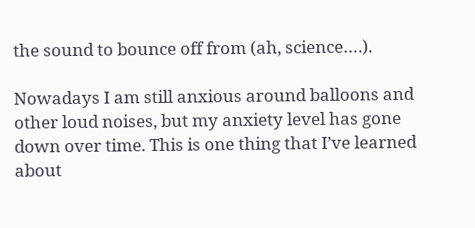the sound to bounce off from (ah, science….).

Nowadays I am still anxious around balloons and other loud noises, but my anxiety level has gone down over time. This is one thing that I’ve learned about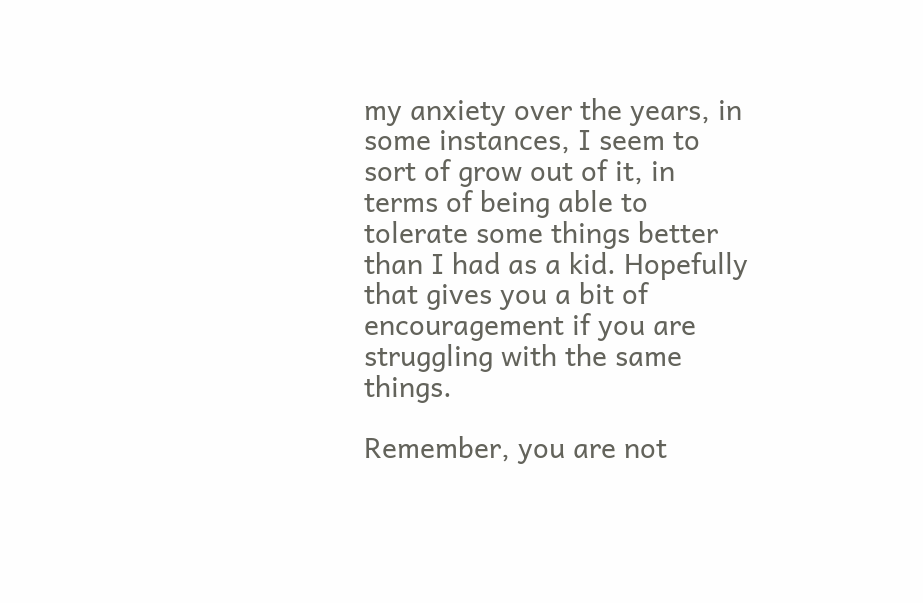my anxiety over the years, in some instances, I seem to sort of grow out of it, in terms of being able to tolerate some things better than I had as a kid. Hopefully that gives you a bit of encouragement if you are struggling with the same things.

Remember, you are not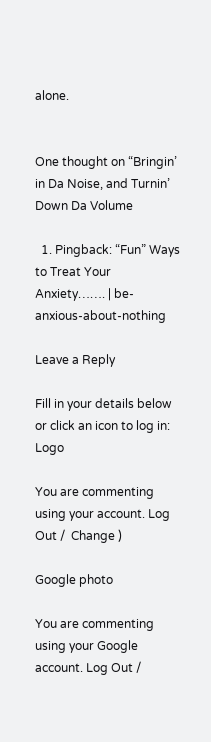alone.


One thought on “Bringin’ in Da Noise, and Turnin’ Down Da Volume

  1. Pingback: “Fun” Ways to Treat Your Anxiety……. | be-anxious-about-nothing

Leave a Reply

Fill in your details below or click an icon to log in: Logo

You are commenting using your account. Log Out /  Change )

Google photo

You are commenting using your Google account. Log Out /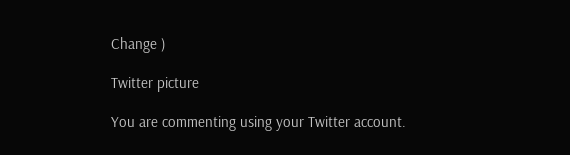Change )

Twitter picture

You are commenting using your Twitter account.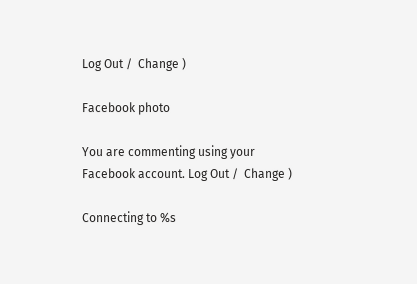Log Out /  Change )

Facebook photo

You are commenting using your Facebook account. Log Out /  Change )

Connecting to %s